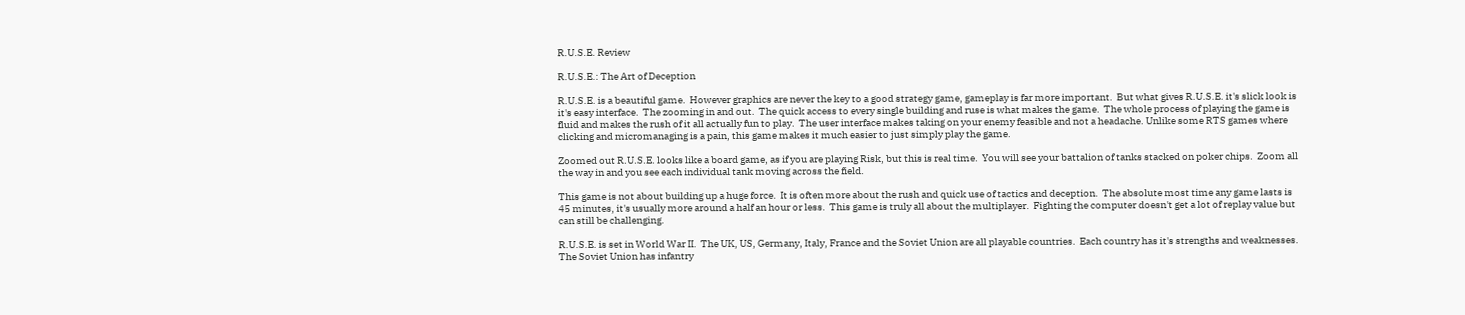R.U.S.E. Review

R.U.S.E.: The Art of Deception

R.U.S.E. is a beautiful game.  However graphics are never the key to a good strategy game, gameplay is far more important.  But what gives R.U.S.E. it's slick look is it's easy interface.  The zooming in and out.  The quick access to every single building and ruse is what makes the game.  The whole process of playing the game is fluid and makes the rush of it all actually fun to play.  The user interface makes taking on your enemy feasible and not a headache. Unlike some RTS games where clicking and micromanaging is a pain, this game makes it much easier to just simply play the game.

Zoomed out R.U.S.E. looks like a board game, as if you are playing Risk, but this is real time.  You will see your battalion of tanks stacked on poker chips.  Zoom all the way in and you see each individual tank moving across the field.

This game is not about building up a huge force.  It is often more about the rush and quick use of tactics and deception.  The absolute most time any game lasts is 45 minutes, it's usually more around a half an hour or less.  This game is truly all about the multiplayer.  Fighting the computer doesn't get a lot of replay value but can still be challenging.

R.U.S.E. is set in World War II.  The UK, US, Germany, Italy, France and the Soviet Union are all playable countries.  Each country has it's strengths and weaknesses.  The Soviet Union has infantry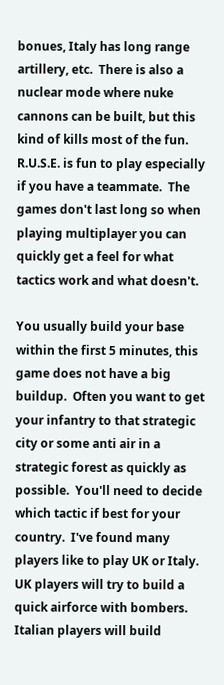bonues, Italy has long range artillery, etc.  There is also a nuclear mode where nuke cannons can be built, but this kind of kills most of the fun.  R.U.S.E. is fun to play especially if you have a teammate.  The games don't last long so when playing multiplayer you can quickly get a feel for what tactics work and what doesn't.

You usually build your base within the first 5 minutes, this game does not have a big buildup.  Often you want to get your infantry to that strategic city or some anti air in a strategic forest as quickly as possible.  You'll need to decide which tactic if best for your country.  I've found many players like to play UK or Italy.  UK players will try to build a quick airforce with bombers.  Italian players will build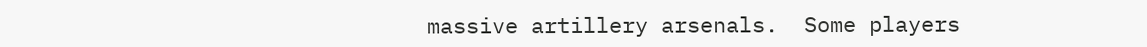massive artillery arsenals.  Some players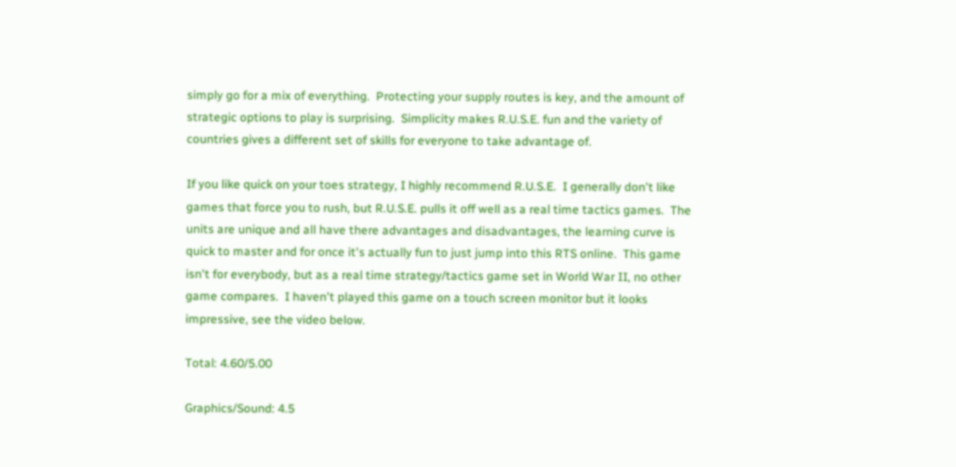simply go for a mix of everything.  Protecting your supply routes is key, and the amount of strategic options to play is surprising.  Simplicity makes R.U.S.E. fun and the variety of countries gives a different set of skills for everyone to take advantage of.

If you like quick on your toes strategy, I highly recommend R.U.S.E.  I generally don't like games that force you to rush, but R.U.S.E. pulls it off well as a real time tactics games.  The units are unique and all have there advantages and disadvantages, the learning curve is quick to master and for once it's actually fun to just jump into this RTS online.  This game isn't for everybody, but as a real time strategy/tactics game set in World War II, no other game compares.  I haven't played this game on a touch screen monitor but it looks impressive, see the video below.

Total: 4.60/5.00

Graphics/Sound: 4.5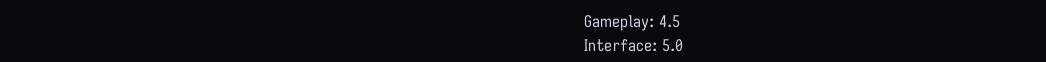Gameplay: 4.5
Interface: 5.0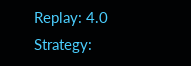Replay: 4.0
Strategy: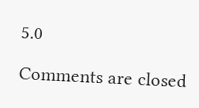5.0

Comments are closed